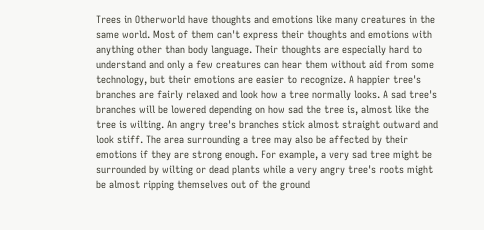Trees in Otherworld have thoughts and emotions like many creatures in the same world. Most of them can't express their thoughts and emotions with anything other than body language. Their thoughts are especially hard to understand and only a few creatures can hear them without aid from some technology, but their emotions are easier to recognize. A happier tree's branches are fairly relaxed and look how a tree normally looks. A sad tree's branches will be lowered depending on how sad the tree is, almost like the tree is wilting. An angry tree's branches stick almost straight outward and look stiff. The area surrounding a tree may also be affected by their emotions if they are strong enough. For example, a very sad tree might be surrounded by wilting or dead plants while a very angry tree's roots might be almost ripping themselves out of the ground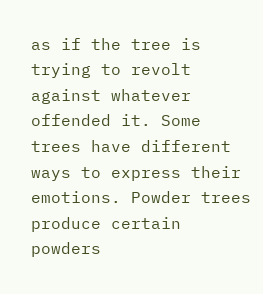as if the tree is trying to revolt against whatever offended it. Some trees have different ways to express their emotions. Powder trees produce certain powders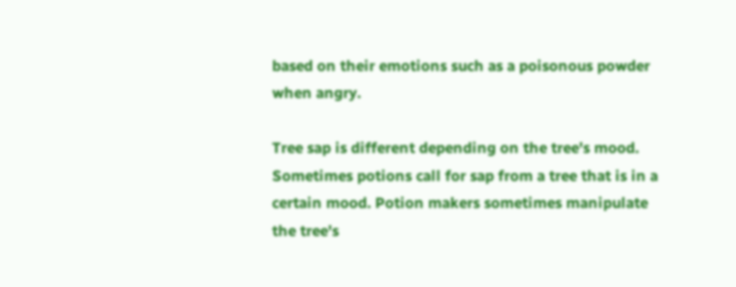based on their emotions such as a poisonous powder when angry.

Tree sap is different depending on the tree's mood. Sometimes potions call for sap from a tree that is in a certain mood. Potion makers sometimes manipulate the tree's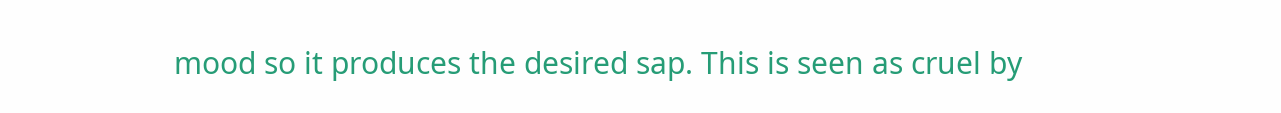mood so it produces the desired sap. This is seen as cruel by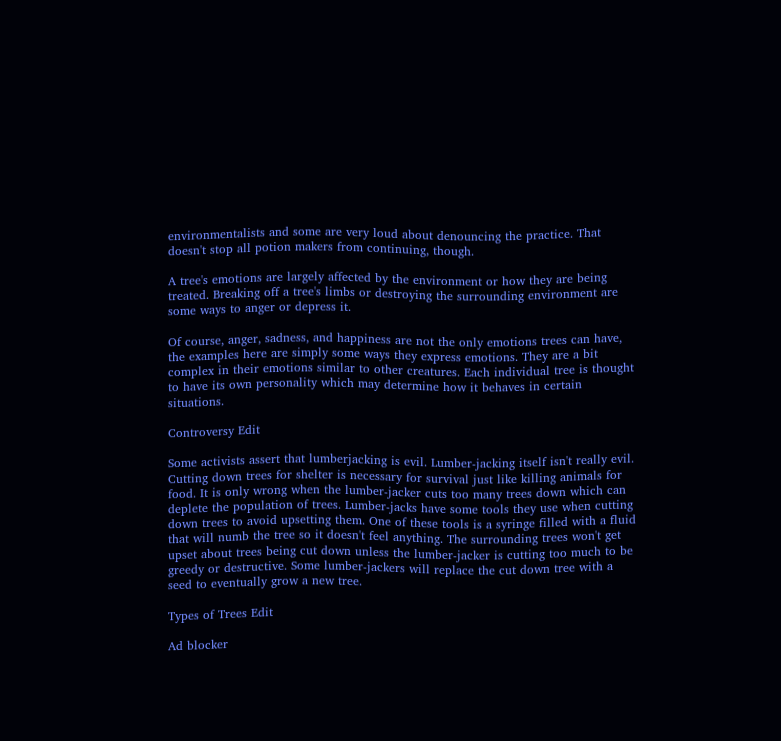environmentalists and some are very loud about denouncing the practice. That doesn't stop all potion makers from continuing, though.

A tree's emotions are largely affected by the environment or how they are being treated. Breaking off a tree's limbs or destroying the surrounding environment are some ways to anger or depress it.

Of course, anger, sadness, and happiness are not the only emotions trees can have, the examples here are simply some ways they express emotions. They are a bit complex in their emotions similar to other creatures. Each individual tree is thought to have its own personality which may determine how it behaves in certain situations.

Controversy Edit

Some activists assert that lumberjacking is evil. Lumber-jacking itself isn't really evil. Cutting down trees for shelter is necessary for survival just like killing animals for food. It is only wrong when the lumber-jacker cuts too many trees down which can deplete the population of trees. Lumber-jacks have some tools they use when cutting down trees to avoid upsetting them. One of these tools is a syringe filled with a fluid that will numb the tree so it doesn't feel anything. The surrounding trees won't get upset about trees being cut down unless the lumber-jacker is cutting too much to be greedy or destructive. Some lumber-jackers will replace the cut down tree with a seed to eventually grow a new tree.

Types of Trees Edit

Ad blocker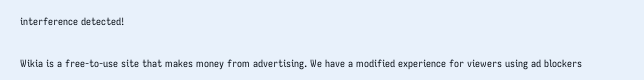interference detected!

Wikia is a free-to-use site that makes money from advertising. We have a modified experience for viewers using ad blockers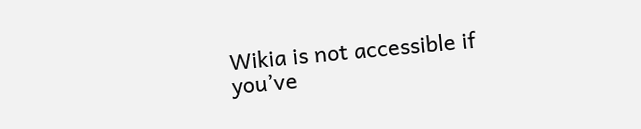Wikia is not accessible if you’ve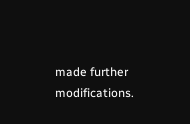made further modifications.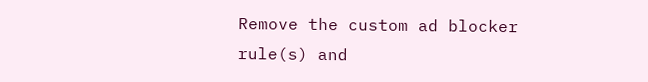Remove the custom ad blocker rule(s) and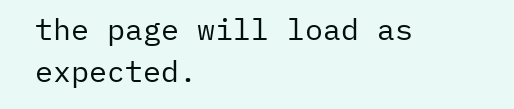the page will load as expected.